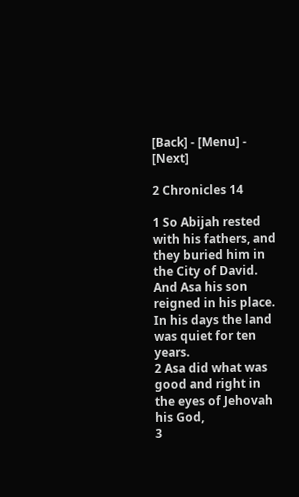[Back] - [Menu] - [Next]

2 Chronicles 14

1 So Abijah rested with his fathers, and they buried him in the City of David. And Asa his son reigned in his place. In his days the land was quiet for ten years.
2 Asa did what was good and right in the eyes of Jehovah his God,
3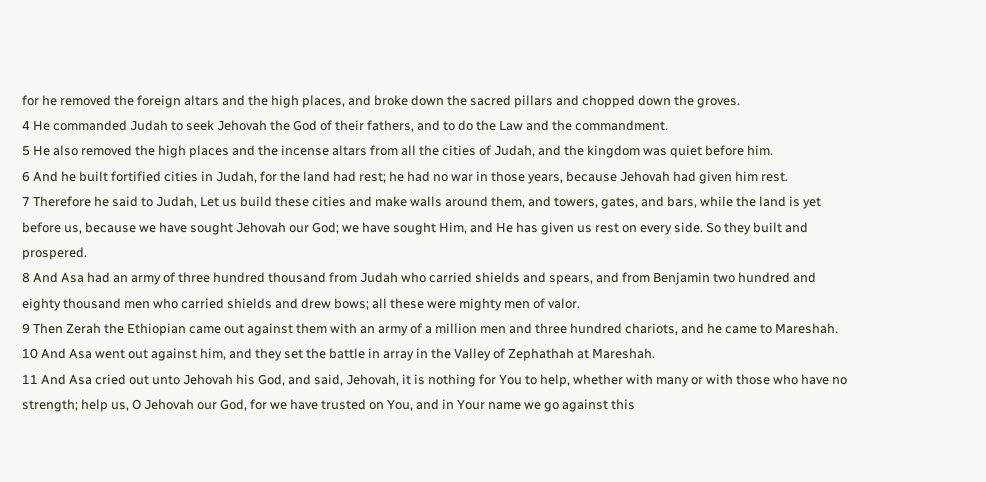for he removed the foreign altars and the high places, and broke down the sacred pillars and chopped down the groves.
4 He commanded Judah to seek Jehovah the God of their fathers, and to do the Law and the commandment.
5 He also removed the high places and the incense altars from all the cities of Judah, and the kingdom was quiet before him.
6 And he built fortified cities in Judah, for the land had rest; he had no war in those years, because Jehovah had given him rest.
7 Therefore he said to Judah, Let us build these cities and make walls around them, and towers, gates, and bars, while the land is yet before us, because we have sought Jehovah our God; we have sought Him, and He has given us rest on every side. So they built and prospered.
8 And Asa had an army of three hundred thousand from Judah who carried shields and spears, and from Benjamin two hundred and eighty thousand men who carried shields and drew bows; all these were mighty men of valor.
9 Then Zerah the Ethiopian came out against them with an army of a million men and three hundred chariots, and he came to Mareshah.
10 And Asa went out against him, and they set the battle in array in the Valley of Zephathah at Mareshah.
11 And Asa cried out unto Jehovah his God, and said, Jehovah, it is nothing for You to help, whether with many or with those who have no strength; help us, O Jehovah our God, for we have trusted on You, and in Your name we go against this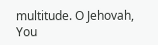multitude. O Jehovah, You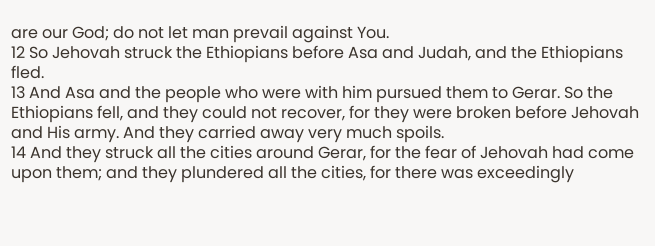are our God; do not let man prevail against You.
12 So Jehovah struck the Ethiopians before Asa and Judah, and the Ethiopians fled.
13 And Asa and the people who were with him pursued them to Gerar. So the Ethiopians fell, and they could not recover, for they were broken before Jehovah and His army. And they carried away very much spoils.
14 And they struck all the cities around Gerar, for the fear of Jehovah had come upon them; and they plundered all the cities, for there was exceedingly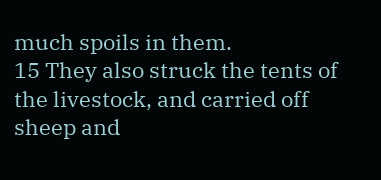much spoils in them.
15 They also struck the tents of the livestock, and carried off sheep and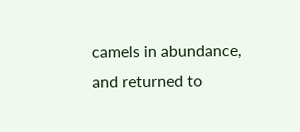camels in abundance, and returned to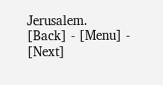Jerusalem.
[Back] - [Menu] - [Next]